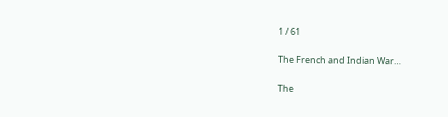1 / 61

The French and Indian War…

The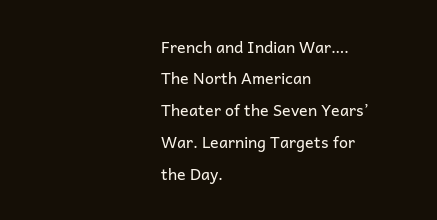French and Indian War…. The North American Theater of the Seven Years’ War. Learning Targets for the Day.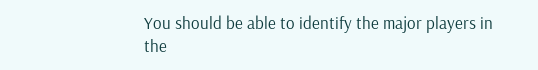You should be able to identify the major players in the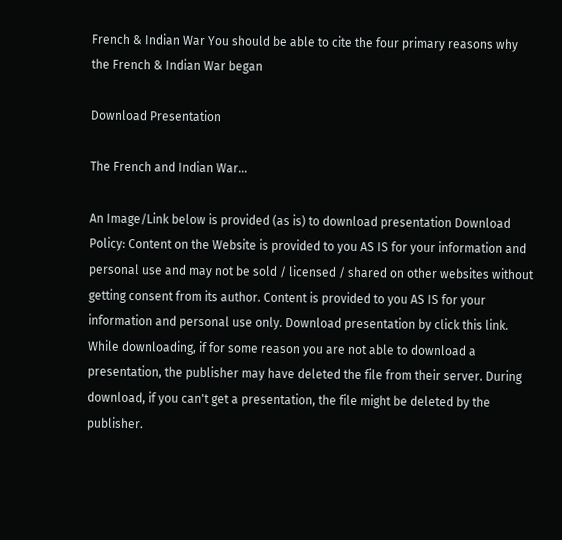French & Indian War You should be able to cite the four primary reasons why the French & Indian War began

Download Presentation

The French and Indian War…

An Image/Link below is provided (as is) to download presentation Download Policy: Content on the Website is provided to you AS IS for your information and personal use and may not be sold / licensed / shared on other websites without getting consent from its author. Content is provided to you AS IS for your information and personal use only. Download presentation by click this link. While downloading, if for some reason you are not able to download a presentation, the publisher may have deleted the file from their server. During download, if you can't get a presentation, the file might be deleted by the publisher.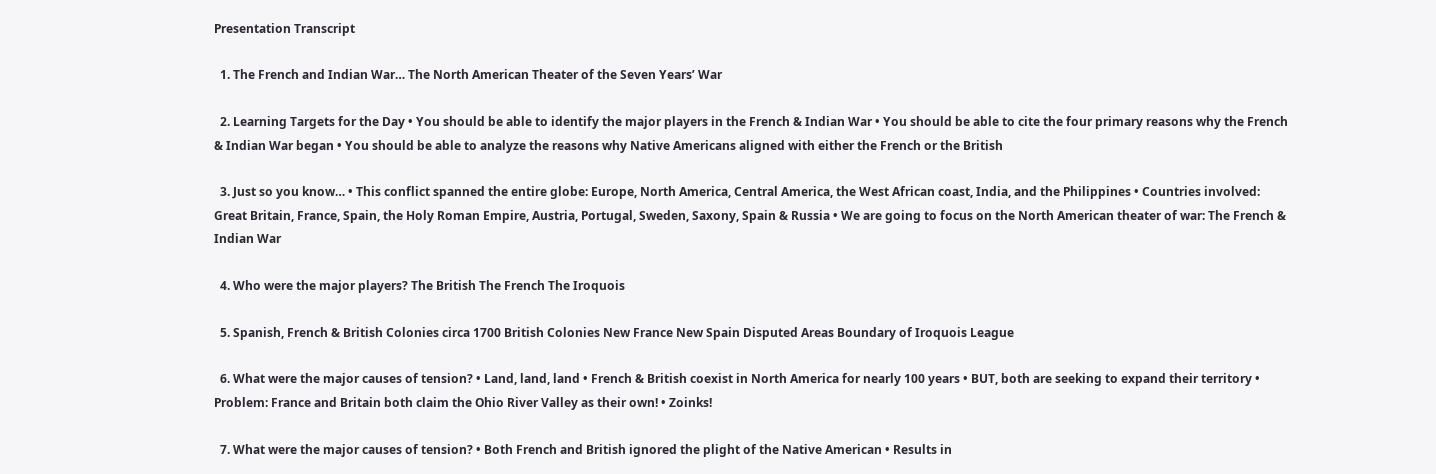Presentation Transcript

  1. The French and Indian War… The North American Theater of the Seven Years’ War

  2. Learning Targets for the Day • You should be able to identify the major players in the French & Indian War • You should be able to cite the four primary reasons why the French & Indian War began • You should be able to analyze the reasons why Native Americans aligned with either the French or the British

  3. Just so you know… • This conflict spanned the entire globe: Europe, North America, Central America, the West African coast, India, and the Philippines • Countries involved: Great Britain, France, Spain, the Holy Roman Empire, Austria, Portugal, Sweden, Saxony, Spain & Russia • We are going to focus on the North American theater of war: The French & Indian War

  4. Who were the major players? The British The French The Iroquois

  5. Spanish, French & British Colonies circa 1700 British Colonies New France New Spain Disputed Areas Boundary of Iroquois League

  6. What were the major causes of tension? • Land, land, land • French & British coexist in North America for nearly 100 years • BUT, both are seeking to expand their territory • Problem: France and Britain both claim the Ohio River Valley as their own! • Zoinks!

  7. What were the major causes of tension? • Both French and British ignored the plight of the Native American • Results in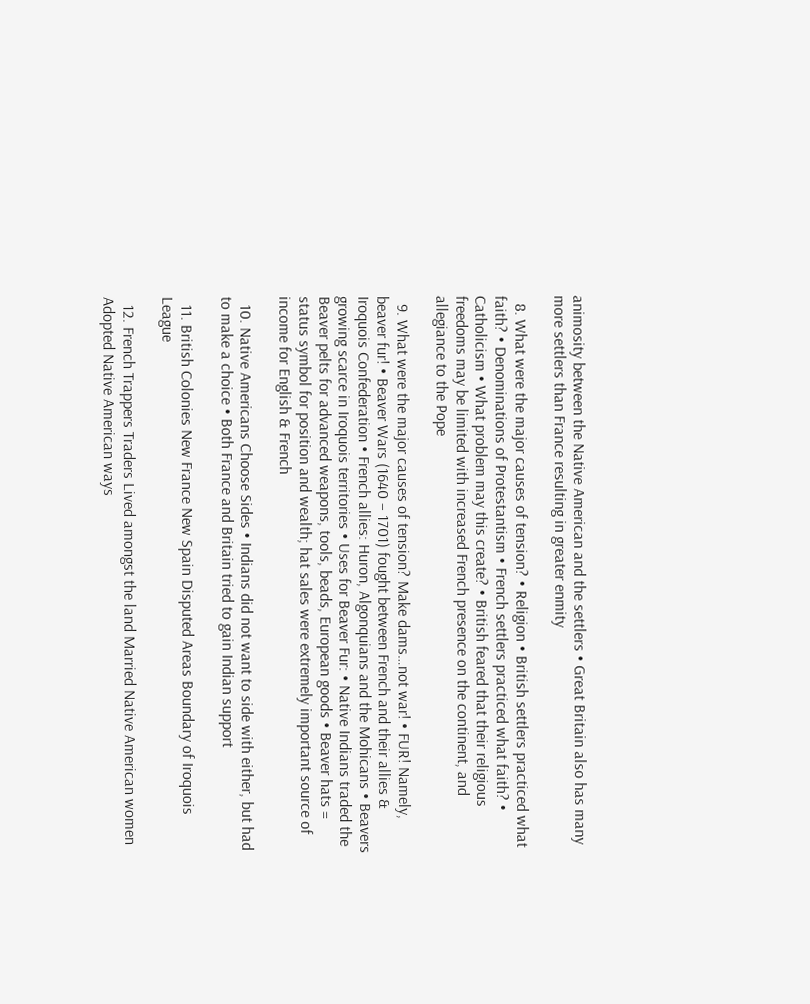animosity between the Native American and the settlers • Great Britain also has many more settlers than France resulting in greater enmity

  8. What were the major causes of tension? • Religion • British settlers practiced what faith? • Denominations of Protestantism • French settlers practiced what faith? • Catholicism • What problem may this create? • British feared that their religious freedoms may be limited with increased French presence on the continent, and allegiance to the Pope

  9. What were the major causes of tension? Make dams…not war! • FUR! Namely, beaver fur! • Beaver Wars (1640 – 1701) fought between French and their allies & Iroquois Confederation • French allies: Huron, Algonquians and the Mohicans • Beavers growing scarce in Iroquois territories • Uses for Beaver Fur: • Native Indians traded the Beaver pelts for advanced weapons, tools, beads, European goods • Beaver hats = status symbol for position and wealth; hat sales were extremely important source of income for English & French

  10. Native Americans Choose Sides • Indians did not want to side with either, but had to make a choice • Both France and Britain tried to gain Indian support

  11. British Colonies New France New Spain Disputed Areas Boundary of Iroquois League

  12. French Trappers Traders Lived amongst the land Married Native American women Adopted Native American ways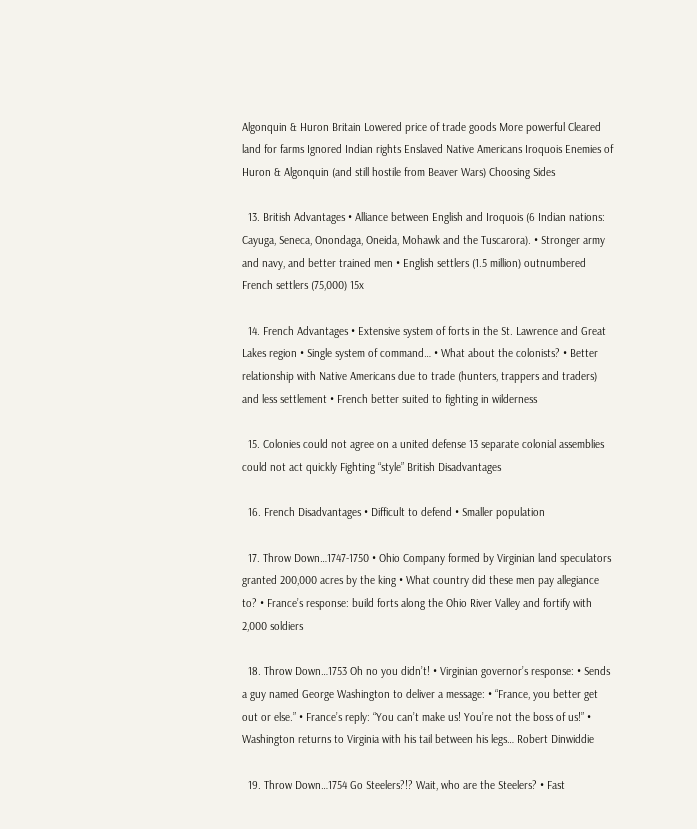Algonquin & Huron Britain Lowered price of trade goods More powerful Cleared land for farms Ignored Indian rights Enslaved Native Americans Iroquois Enemies of Huron & Algonquin (and still hostile from Beaver Wars) Choosing Sides

  13. British Advantages • Alliance between English and Iroquois (6 Indian nations: Cayuga, Seneca, Onondaga, Oneida, Mohawk and the Tuscarora). • Stronger army and navy, and better trained men • English settlers (1.5 million) outnumbered French settlers (75,000) 15x

  14. French Advantages • Extensive system of forts in the St. Lawrence and Great Lakes region • Single system of command… • What about the colonists? • Better relationship with Native Americans due to trade (hunters, trappers and traders) and less settlement • French better suited to fighting in wilderness

  15. Colonies could not agree on a united defense 13 separate colonial assemblies could not act quickly Fighting “style” British Disadvantages

  16. French Disadvantages • Difficult to defend • Smaller population

  17. Throw Down…1747-1750 • Ohio Company formed by Virginian land speculators granted 200,000 acres by the king • What country did these men pay allegiance to? • France’s response: build forts along the Ohio River Valley and fortify with 2,000 soldiers

  18. Throw Down…1753 Oh no you didn’t! • Virginian governor’s response: • Sends a guy named George Washington to deliver a message: • “France, you better get out or else.” • France’s reply: “You can’t make us! You’re not the boss of us!” • Washington returns to Virginia with his tail between his legs… Robert Dinwiddie

  19. Throw Down…1754 Go Steelers?!? Wait, who are the Steelers? • Fast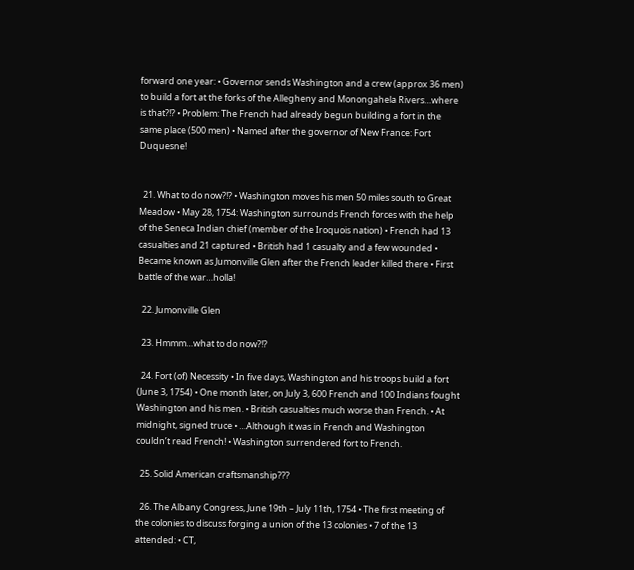forward one year: • Governor sends Washington and a crew (approx 36 men) to build a fort at the forks of the Allegheny and Monongahela Rivers…where is that?!? • Problem: The French had already begun building a fort in the same place (500 men) • Named after the governor of New France: Fort Duquesne!


  21. What to do now?!? • Washington moves his men 50 miles south to Great Meadow • May 28, 1754: Washington surrounds French forces with the help of the Seneca Indian chief (member of the Iroquois nation) • French had 13 casualties and 21 captured • British had 1 casualty and a few wounded • Became known as Jumonville Glen after the French leader killed there • First battle of the war…holla!

  22. Jumonville Glen

  23. Hmmm…what to do now?!?

  24. Fort (of) Necessity • In five days, Washington and his troops build a fort (June 3, 1754) • One month later, on July 3, 600 French and 100 Indians fought Washington and his men. • British casualties much worse than French. • At midnight, signed truce • …Although it was in French and Washington couldn’t read French! • Washington surrendered fort to French.

  25. Solid American craftsmanship???

  26. The Albany Congress, June 19th – July 11th, 1754 • The first meeting of the colonies to discuss forging a union of the 13 colonies • 7 of the 13 attended: • CT,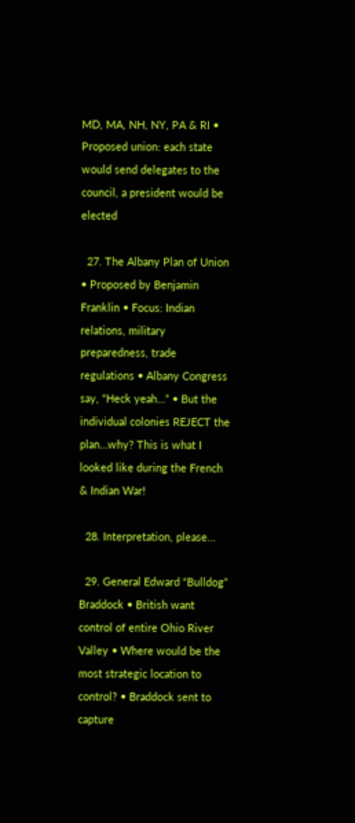MD, MA, NH, NY, PA & RI • Proposed union: each state would send delegates to the council, a president would be elected

  27. The Albany Plan of Union • Proposed by Benjamin Franklin • Focus: Indian relations, military preparedness, trade regulations • Albany Congress say, “Heck yeah…” • But the individual colonies REJECT the plan…why? This is what I looked like during the French & Indian War!

  28. Interpretation, please…

  29. General Edward “Bulldog” Braddock • British want control of entire Ohio River Valley • Where would be the most strategic location to control? • Braddock sent to capture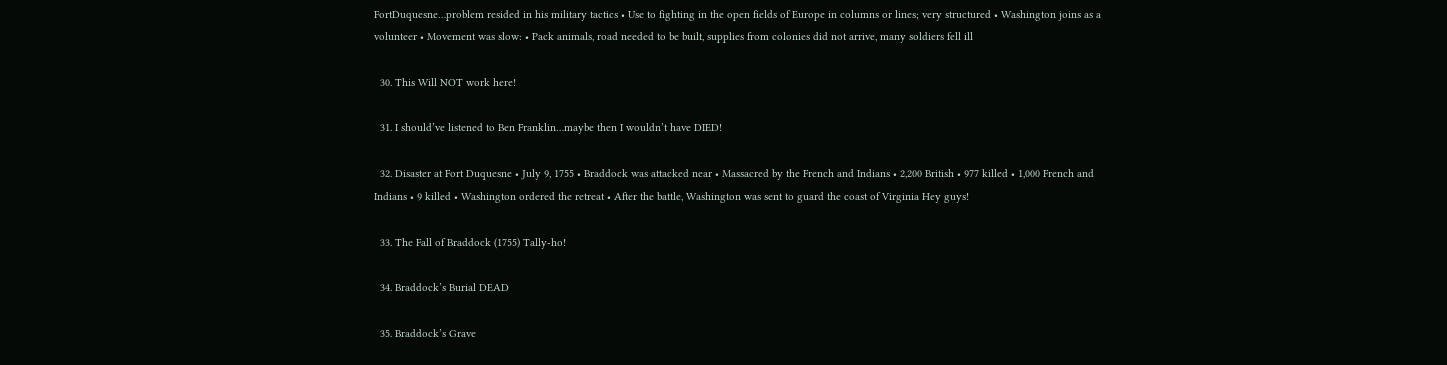FortDuquesne…problem resided in his military tactics • Use to fighting in the open fields of Europe in columns or lines; very structured • Washington joins as a volunteer • Movement was slow: • Pack animals, road needed to be built, supplies from colonies did not arrive, many soldiers fell ill

  30. This Will NOT work here!

  31. I should’ve listened to Ben Franklin…maybe then I wouldn’t have DIED!

  32. Disaster at Fort Duquesne • July 9, 1755 • Braddock was attacked near • Massacred by the French and Indians • 2,200 British • 977 killed • 1,000 French and Indians • 9 killed • Washington ordered the retreat • After the battle, Washington was sent to guard the coast of Virginia Hey guys!

  33. The Fall of Braddock (1755) Tally-ho!

  34. Braddock’s Burial DEAD

  35. Braddock’s Grave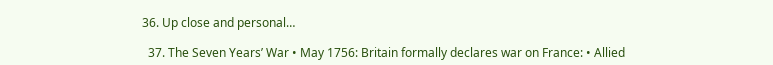36. Up close and personal…

  37. The Seven Years’ War • May 1756: Britain formally declares war on France: • Allied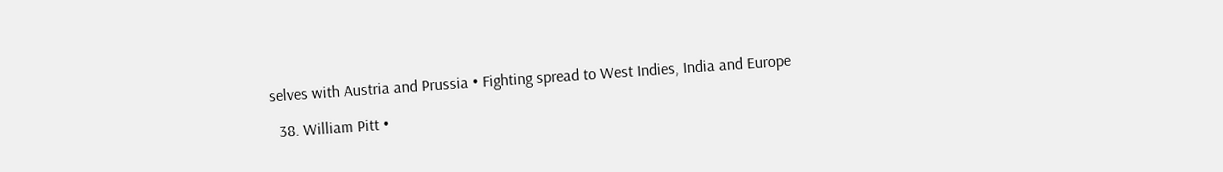selves with Austria and Prussia • Fighting spread to West Indies, India and Europe

  38. William Pitt •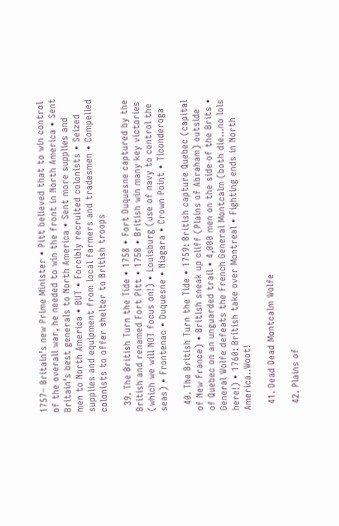1757– Britain’s new Prime Minister • Pitt believed that to win control of the overall war, he needed to win the front in North America • Sent Britain’s best generals to North America • Sent more supplies and men to North America • BUT • Forcibly recruited colonists • Seized supplies and equipment from local farmers and tradesmen • Compelled colonists to offer shelter to British troops

  39. The British Turn the Tide • 1758 • Fort Duquesne captured by the British and renamed Fort Pitt • 1758 • British win many key victories (which we will NOT focus on!) • Louisburg (use of navy to control the seas) • Frontenac • Duquesne • Niagara • Crown Point • Ticonderoga

  40. The British Turn the Tide • 1759: British capture Quebec (capital of New France) • British sneak up cliff (Plains of Abraham) outside of Quebec on an unguarded trail • 4,000 men on the side of the Brits • General Wolfe defeats the French General Montcalm (both die…no lols here!) • 1760: British take over Montreal • Fighting ends in North America..Woot!

  41. Dead Dead Montcalm Wolfe

  42. Plains of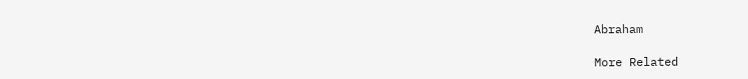Abraham

More Related